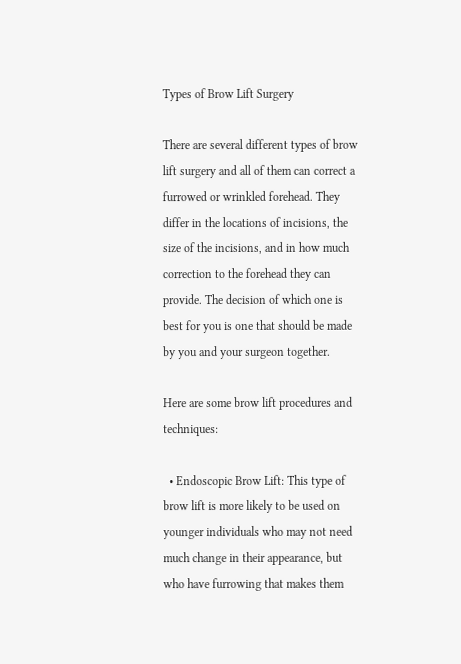Types of Brow Lift Surgery

There are several different types of brow lift surgery and all of them can correct a furrowed or wrinkled forehead. They differ in the locations of incisions, the size of the incisions, and in how much correction to the forehead they can provide. The decision of which one is best for you is one that should be made by you and your surgeon together.

Here are some brow lift procedures and techniques:

  • Endoscopic Brow Lift: This type of brow lift is more likely to be used on younger individuals who may not need much change in their appearance, but who have furrowing that makes them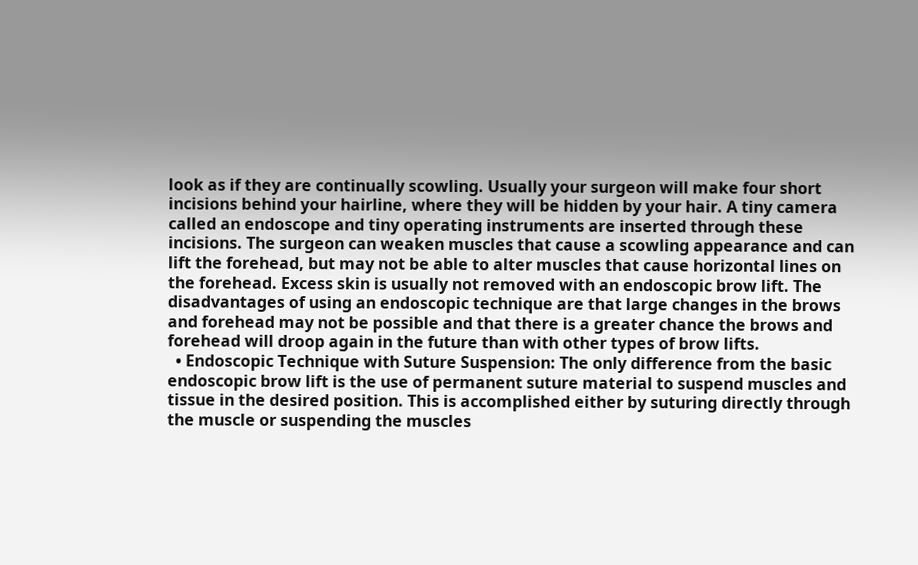look as if they are continually scowling. Usually your surgeon will make four short incisions behind your hairline, where they will be hidden by your hair. A tiny camera called an endoscope and tiny operating instruments are inserted through these incisions. The surgeon can weaken muscles that cause a scowling appearance and can lift the forehead, but may not be able to alter muscles that cause horizontal lines on the forehead. Excess skin is usually not removed with an endoscopic brow lift. The disadvantages of using an endoscopic technique are that large changes in the brows and forehead may not be possible and that there is a greater chance the brows and forehead will droop again in the future than with other types of brow lifts.
  • Endoscopic Technique with Suture Suspension: The only difference from the basic endoscopic brow lift is the use of permanent suture material to suspend muscles and tissue in the desired position. This is accomplished either by suturing directly through the muscle or suspending the muscles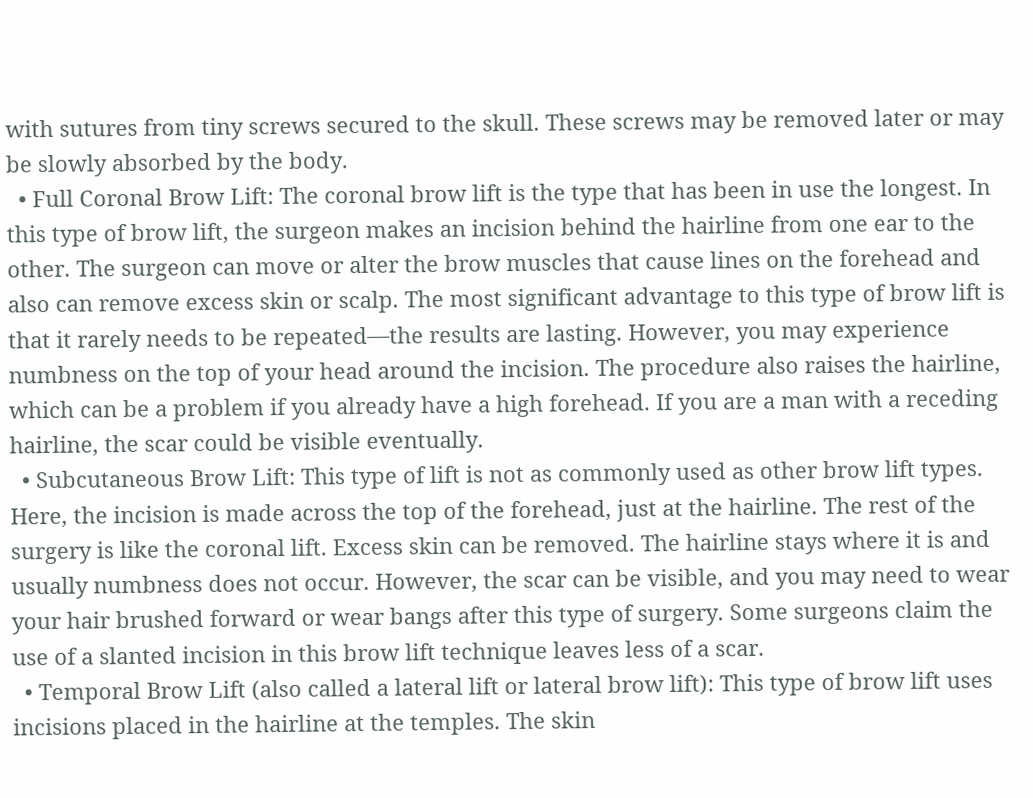with sutures from tiny screws secured to the skull. These screws may be removed later or may be slowly absorbed by the body.
  • Full Coronal Brow Lift: The coronal brow lift is the type that has been in use the longest. In this type of brow lift, the surgeon makes an incision behind the hairline from one ear to the other. The surgeon can move or alter the brow muscles that cause lines on the forehead and also can remove excess skin or scalp. The most significant advantage to this type of brow lift is that it rarely needs to be repeated—the results are lasting. However, you may experience numbness on the top of your head around the incision. The procedure also raises the hairline, which can be a problem if you already have a high forehead. If you are a man with a receding hairline, the scar could be visible eventually.
  • Subcutaneous Brow Lift: This type of lift is not as commonly used as other brow lift types. Here, the incision is made across the top of the forehead, just at the hairline. The rest of the surgery is like the coronal lift. Excess skin can be removed. The hairline stays where it is and usually numbness does not occur. However, the scar can be visible, and you may need to wear your hair brushed forward or wear bangs after this type of surgery. Some surgeons claim the use of a slanted incision in this brow lift technique leaves less of a scar.
  • Temporal Brow Lift (also called a lateral lift or lateral brow lift): This type of brow lift uses incisions placed in the hairline at the temples. The skin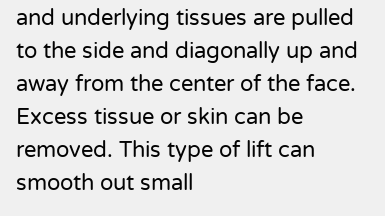and underlying tissues are pulled to the side and diagonally up and away from the center of the face. Excess tissue or skin can be removed. This type of lift can smooth out small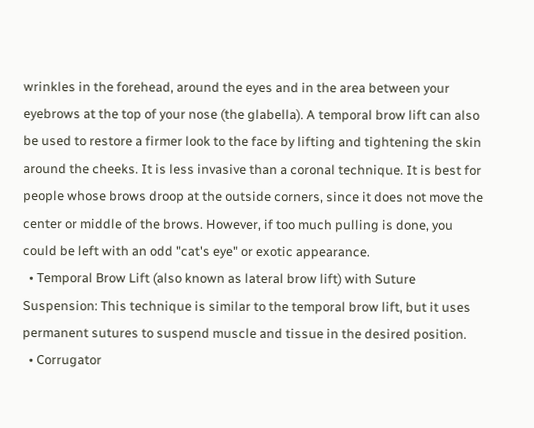wrinkles in the forehead, around the eyes and in the area between your eyebrows at the top of your nose (the glabella). A temporal brow lift can also be used to restore a firmer look to the face by lifting and tightening the skin around the cheeks. It is less invasive than a coronal technique. It is best for people whose brows droop at the outside corners, since it does not move the center or middle of the brows. However, if too much pulling is done, you could be left with an odd "cat's eye" or exotic appearance.
  • Temporal Brow Lift (also known as lateral brow lift) with Suture Suspension: This technique is similar to the temporal brow lift, but it uses permanent sutures to suspend muscle and tissue in the desired position.
  • Corrugator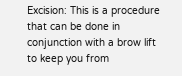Excision: This is a procedure that can be done in conjunction with a brow lift to keep you from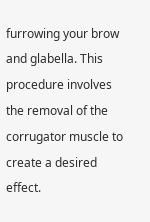furrowing your brow and glabella. This procedure involves the removal of the corrugator muscle to create a desired effect.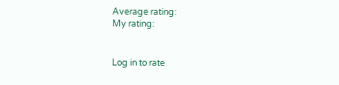Average rating:
My rating:


Log in to rate